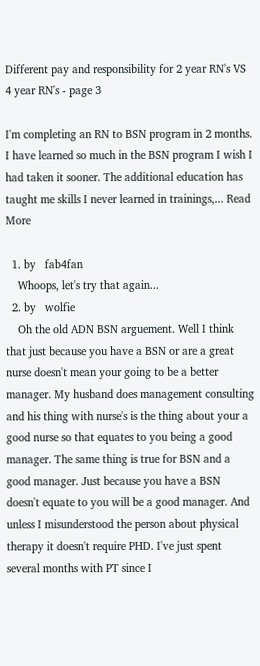Different pay and responsibility for 2 year RN's VS 4 year RN's - page 3

I'm completing an RN to BSN program in 2 months. I have learned so much in the BSN program I wish I had taken it sooner. The additional education has taught me skills I never learned in trainings,... Read More

  1. by   fab4fan
    Whoops, let's try that again...
  2. by   wolfie
    Oh the old ADN BSN arguement. Well I think that just because you have a BSN or are a great nurse doesn't mean your going to be a better manager. My husband does management consulting and his thing with nurse's is the thing about your a good nurse so that equates to you being a good manager. The same thing is true for BSN and a good manager. Just because you have a BSN doesn't equate to you will be a good manager. And unless I misunderstood the person about physical therapy it doesn't require PHD. I've just spent several months with PT since I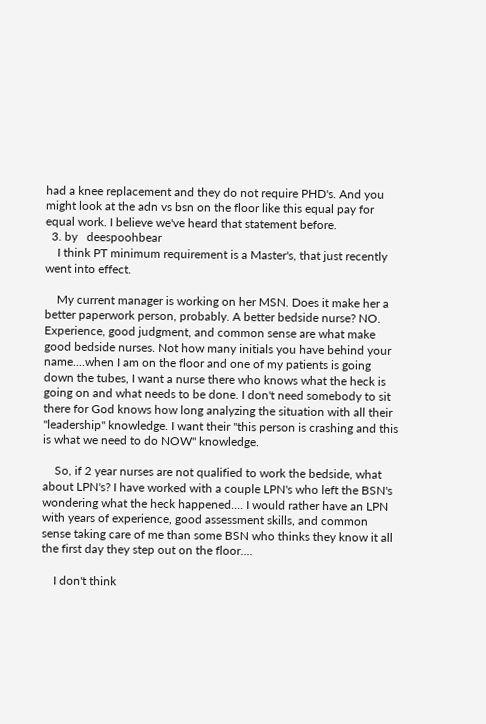had a knee replacement and they do not require PHD's. And you might look at the adn vs bsn on the floor like this equal pay for equal work. I believe we've heard that statement before.
  3. by   deespoohbear
    I think PT minimum requirement is a Master's, that just recently went into effect.

    My current manager is working on her MSN. Does it make her a better paperwork person, probably. A better bedside nurse? NO. Experience, good judgment, and common sense are what make good bedside nurses. Not how many initials you have behind your name....when I am on the floor and one of my patients is going down the tubes, I want a nurse there who knows what the heck is going on and what needs to be done. I don't need somebody to sit there for God knows how long analyzing the situation with all their "leadership" knowledge. I want their "this person is crashing and this is what we need to do NOW" knowledge.

    So, if 2 year nurses are not qualified to work the bedside, what about LPN's? I have worked with a couple LPN's who left the BSN's wondering what the heck happened.... I would rather have an LPN with years of experience, good assessment skills, and common sense taking care of me than some BSN who thinks they know it all the first day they step out on the floor....

    I don't think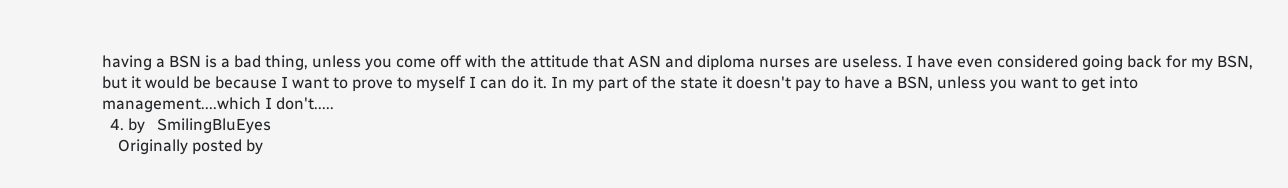having a BSN is a bad thing, unless you come off with the attitude that ASN and diploma nurses are useless. I have even considered going back for my BSN, but it would be because I want to prove to myself I can do it. In my part of the state it doesn't pay to have a BSN, unless you want to get into management....which I don't.....
  4. by   SmilingBluEyes
    Originally posted by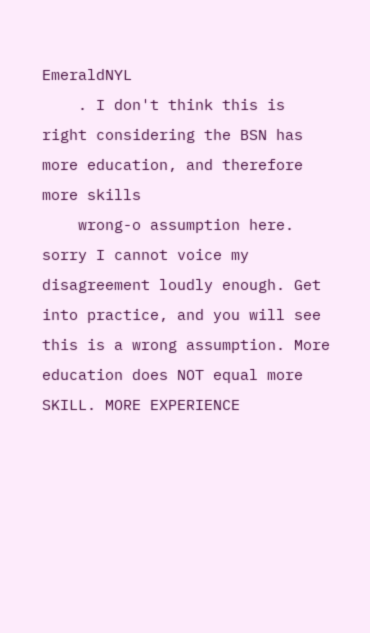EmeraldNYL
    . I don't think this is right considering the BSN has more education, and therefore more skills
    wrong-o assumption here. sorry I cannot voice my disagreement loudly enough. Get into practice, and you will see this is a wrong assumption. More education does NOT equal more SKILL. MORE EXPERIENCE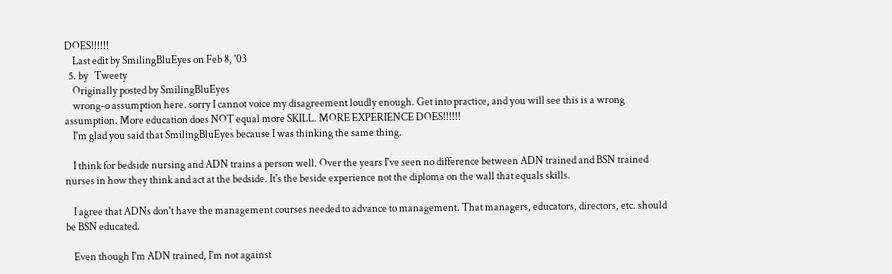DOES!!!!!!
    Last edit by SmilingBluEyes on Feb 8, '03
  5. by   Tweety
    Originally posted by SmilingBluEyes
    wrong-o assumption here. sorry I cannot voice my disagreement loudly enough. Get into practice, and you will see this is a wrong assumption. More education does NOT equal more SKILL. MORE EXPERIENCE DOES!!!!!!
    I'm glad you said that SmilingBluEyes because I was thinking the same thing.

    I think for bedside nursing and ADN trains a person well. Over the years I've seen no difference between ADN trained and BSN trained nurses in how they think and act at the bedside. It's the beside experience not the diploma on the wall that equals skills.

    I agree that ADNs don't have the management courses needed to advance to management. That managers, educators, directors, etc. should be BSN educated.

    Even though I'm ADN trained, I'm not against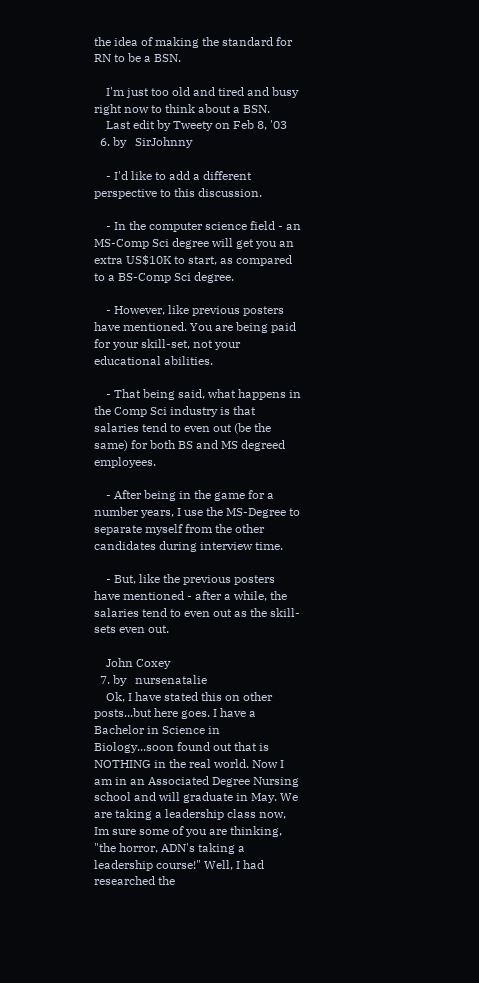the idea of making the standard for RN to be a BSN.

    I'm just too old and tired and busy right now to think about a BSN.
    Last edit by Tweety on Feb 8, '03
  6. by   SirJohnny

    - I'd like to add a different perspective to this discussion.

    - In the computer science field - an MS-Comp Sci degree will get you an extra US$10K to start, as compared to a BS-Comp Sci degree.

    - However, like previous posters have mentioned. You are being paid for your skill-set, not your educational abilities.

    - That being said, what happens in the Comp Sci industry is that salaries tend to even out (be the same) for both BS and MS degreed employees.

    - After being in the game for a number years, I use the MS-Degree to separate myself from the other candidates during interview time.

    - But, like the previous posters have mentioned - after a while, the salaries tend to even out as the skill-sets even out.

    John Coxey
  7. by   nursenatalie
    Ok, I have stated this on other posts...but here goes. I have a Bachelor in Science in Biology...soon found out that is NOTHING in the real world. Now I am in an Associated Degree Nursing school and will graduate in May. We are taking a leadership class now, Im sure some of you are thinking, "the horror, ADN's taking a leadership course!" Well, I had researched the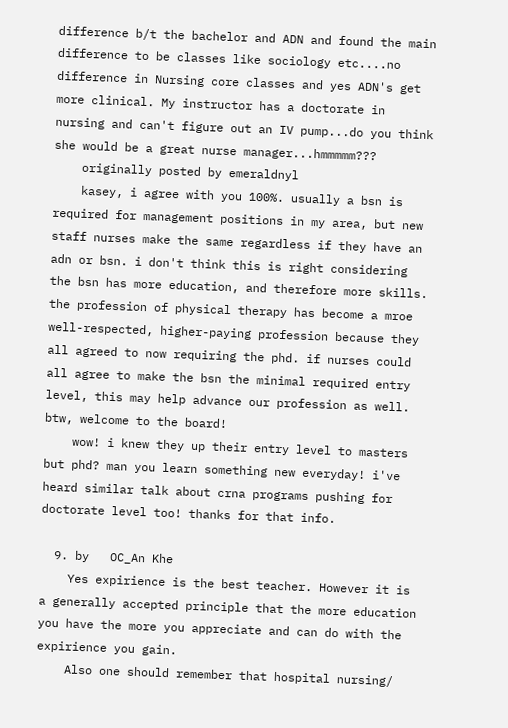difference b/t the bachelor and ADN and found the main difference to be classes like sociology etc....no difference in Nursing core classes and yes ADN's get more clinical. My instructor has a doctorate in nursing and can't figure out an IV pump...do you think she would be a great nurse manager...hmmmmm???
    originally posted by emeraldnyl
    kasey, i agree with you 100%. usually a bsn is required for management positions in my area, but new staff nurses make the same regardless if they have an adn or bsn. i don't think this is right considering the bsn has more education, and therefore more skills. the profession of physical therapy has become a mroe well-respected, higher-paying profession because they all agreed to now requiring the phd. if nurses could all agree to make the bsn the minimal required entry level, this may help advance our profession as well. btw, welcome to the board!
    wow! i knew they up their entry level to masters but phd? man you learn something new everyday! i've heard similar talk about crna programs pushing for doctorate level too! thanks for that info.

  9. by   OC_An Khe
    Yes expirience is the best teacher. However it is a generally accepted principle that the more education you have the more you appreciate and can do with the expirience you gain.
    Also one should remember that hospital nursing/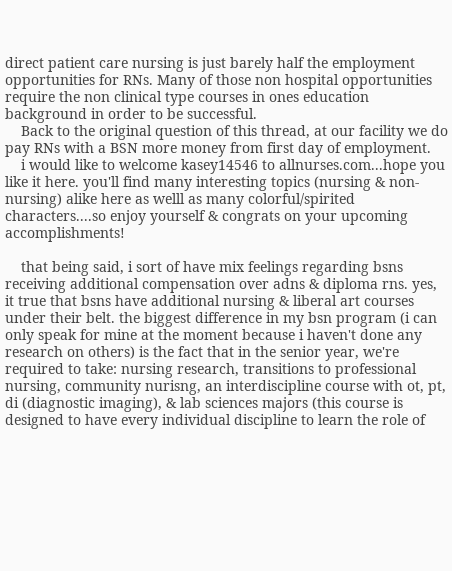direct patient care nursing is just barely half the employment opportunities for RNs. Many of those non hospital opportunities require the non clinical type courses in ones education background in order to be successful.
    Back to the original question of this thread, at our facility we do pay RNs with a BSN more money from first day of employment.
    i would like to welcome kasey14546 to allnurses.com...hope you like it here. you'll find many interesting topics (nursing & non-nursing) alike here as welll as many colorful/spirited characters....so enjoy yourself & congrats on your upcoming accomplishments!

    that being said, i sort of have mix feelings regarding bsns receiving additional compensation over adns & diploma rns. yes, it true that bsns have additional nursing & liberal art courses under their belt. the biggest difference in my bsn program (i can only speak for mine at the moment because i haven't done any research on others) is the fact that in the senior year, we're required to take: nursing research, transitions to professional nursing, community nurisng, an interdiscipline course with ot, pt, di (diagnostic imaging), & lab sciences majors (this course is designed to have every individual discipline to learn the role of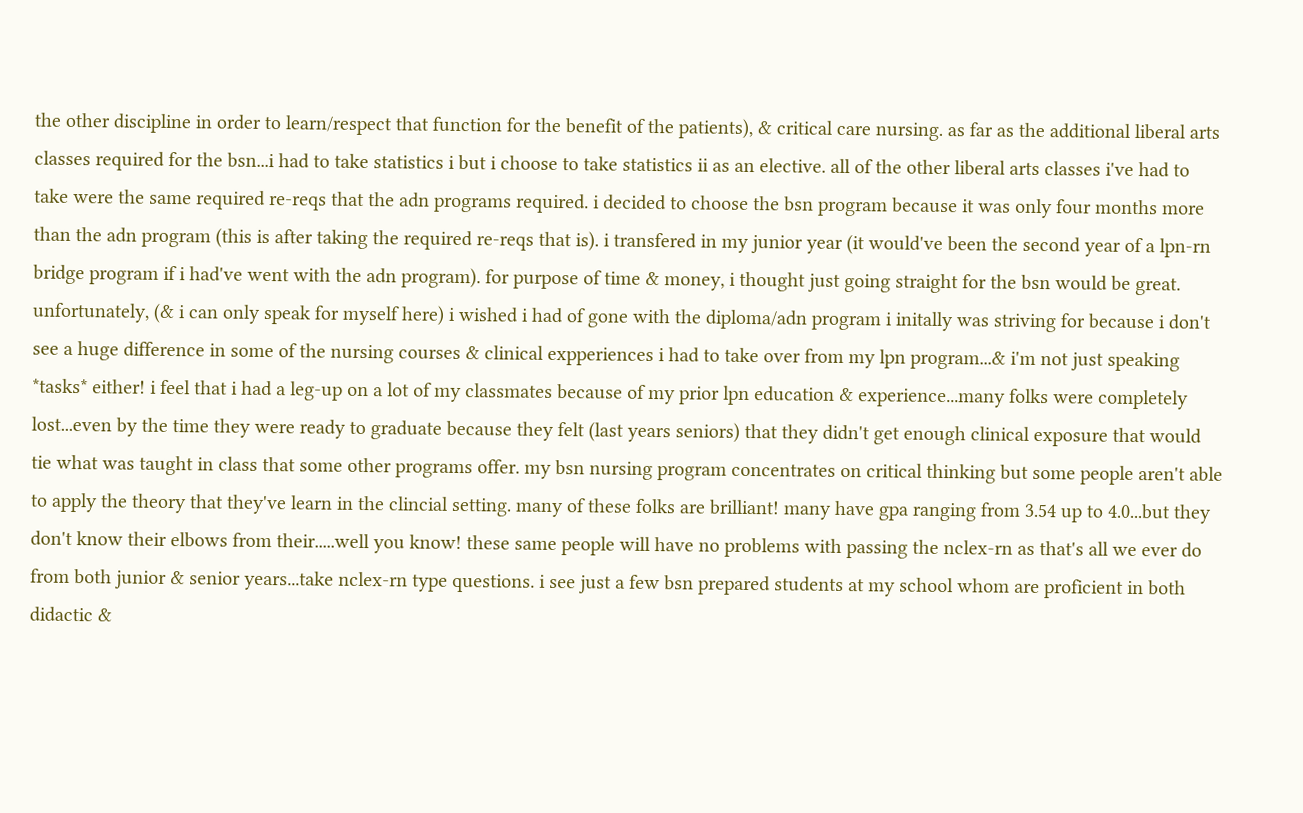the other discipline in order to learn/respect that function for the benefit of the patients), & critical care nursing. as far as the additional liberal arts classes required for the bsn...i had to take statistics i but i choose to take statistics ii as an elective. all of the other liberal arts classes i've had to take were the same required re-reqs that the adn programs required. i decided to choose the bsn program because it was only four months more than the adn program (this is after taking the required re-reqs that is). i transfered in my junior year (it would've been the second year of a lpn-rn bridge program if i had've went with the adn program). for purpose of time & money, i thought just going straight for the bsn would be great. unfortunately, (& i can only speak for myself here) i wished i had of gone with the diploma/adn program i initally was striving for because i don't see a huge difference in some of the nursing courses & clinical expperiences i had to take over from my lpn program...& i'm not just speaking *tasks* either! i feel that i had a leg-up on a lot of my classmates because of my prior lpn education & experience...many folks were completely lost...even by the time they were ready to graduate because they felt (last years seniors) that they didn't get enough clinical exposure that would tie what was taught in class that some other programs offer. my bsn nursing program concentrates on critical thinking but some people aren't able to apply the theory that they've learn in the clincial setting. many of these folks are brilliant! many have gpa ranging from 3.54 up to 4.0...but they don't know their elbows from their.....well you know! these same people will have no problems with passing the nclex-rn as that's all we ever do from both junior & senior years...take nclex-rn type questions. i see just a few bsn prepared students at my school whom are proficient in both didactic &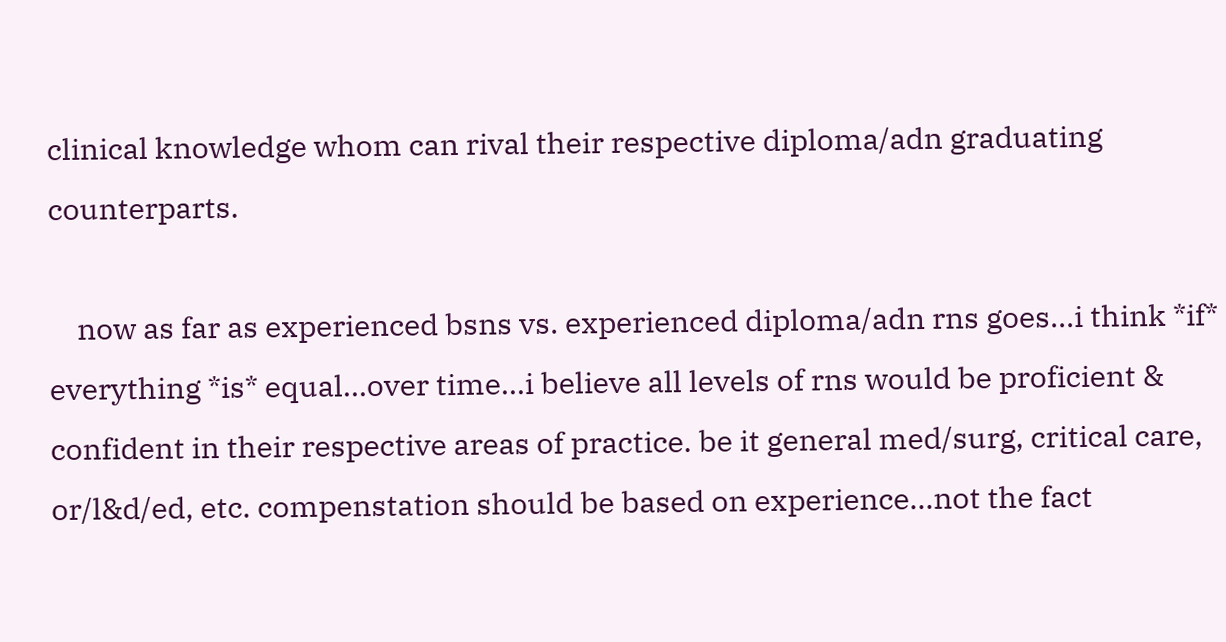clinical knowledge whom can rival their respective diploma/adn graduating counterparts.

    now as far as experienced bsns vs. experienced diploma/adn rns goes...i think *if* everything *is* equal...over time...i believe all levels of rns would be proficient & confident in their respective areas of practice. be it general med/surg, critical care, or/l&d/ed, etc. compenstation should be based on experience...not the fact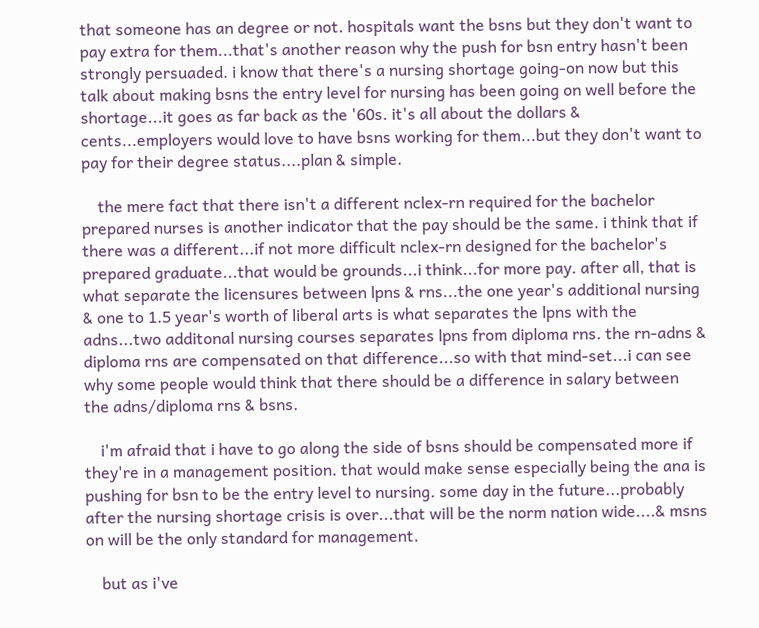that someone has an degree or not. hospitals want the bsns but they don't want to pay extra for them...that's another reason why the push for bsn entry hasn't been strongly persuaded. i know that there's a nursing shortage going-on now but this talk about making bsns the entry level for nursing has been going on well before the shortage...it goes as far back as the '60s. it's all about the dollars & cents...employers would love to have bsns working for them...but they don't want to pay for their degree status....plan & simple.

    the mere fact that there isn't a different nclex-rn required for the bachelor prepared nurses is another indicator that the pay should be the same. i think that if there was a different...if not more difficult nclex-rn designed for the bachelor's prepared graduate...that would be grounds...i think...for more pay. after all, that is what separate the licensures between lpns & rns...the one year's additional nursing & one to 1.5 year's worth of liberal arts is what separates the lpns with the adns...two additonal nursing courses separates lpns from diploma rns. the rn-adns & diploma rns are compensated on that difference...so with that mind-set...i can see why some people would think that there should be a difference in salary between the adns/diploma rns & bsns.

    i'm afraid that i have to go along the side of bsns should be compensated more if they're in a management position. that would make sense especially being the ana is pushing for bsn to be the entry level to nursing. some day in the future...probably after the nursing shortage crisis is over...that will be the norm nation wide....& msns on will be the only standard for management.

    but as i've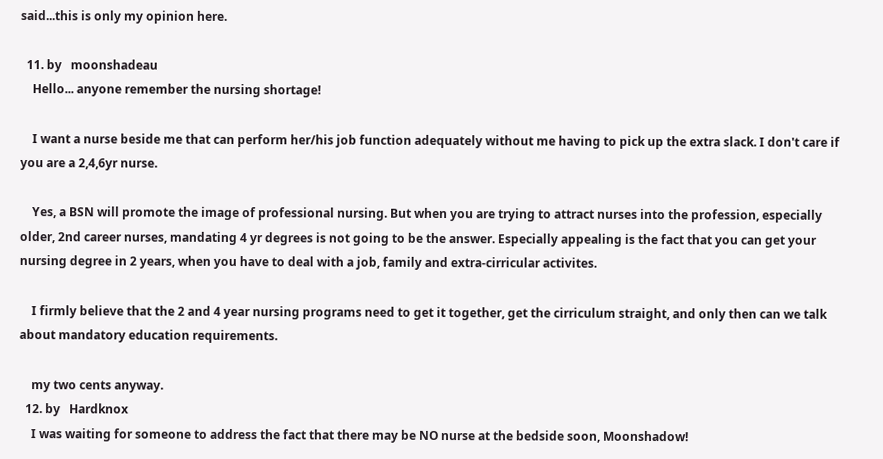said...this is only my opinion here.

  11. by   moonshadeau
    Hello... anyone remember the nursing shortage!

    I want a nurse beside me that can perform her/his job function adequately without me having to pick up the extra slack. I don't care if you are a 2,4,6yr nurse.

    Yes, a BSN will promote the image of professional nursing. But when you are trying to attract nurses into the profession, especially older, 2nd career nurses, mandating 4 yr degrees is not going to be the answer. Especially appealing is the fact that you can get your nursing degree in 2 years, when you have to deal with a job, family and extra-cirricular activites.

    I firmly believe that the 2 and 4 year nursing programs need to get it together, get the cirriculum straight, and only then can we talk about mandatory education requirements.

    my two cents anyway.
  12. by   Hardknox
    I was waiting for someone to address the fact that there may be NO nurse at the bedside soon, Moonshadow!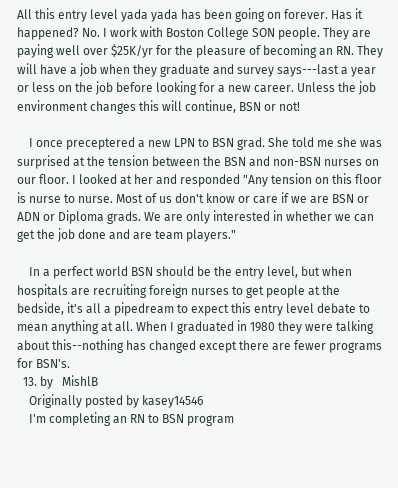All this entry level yada yada has been going on forever. Has it happened? No. I work with Boston College SON people. They are paying well over $25K/yr for the pleasure of becoming an RN. They will have a job when they graduate and survey says---last a year or less on the job before looking for a new career. Unless the job environment changes this will continue, BSN or not!

    I once preceptered a new LPN to BSN grad. She told me she was surprised at the tension between the BSN and non-BSN nurses on our floor. I looked at her and responded "Any tension on this floor is nurse to nurse. Most of us don't know or care if we are BSN or ADN or Diploma grads. We are only interested in whether we can get the job done and are team players."

    In a perfect world BSN should be the entry level, but when hospitals are recruiting foreign nurses to get people at the bedside, it's all a pipedream to expect this entry level debate to mean anything at all. When I graduated in 1980 they were talking about this--nothing has changed except there are fewer programs for BSN's.
  13. by   MishlB
    Originally posted by kasey14546
    I'm completing an RN to BSN program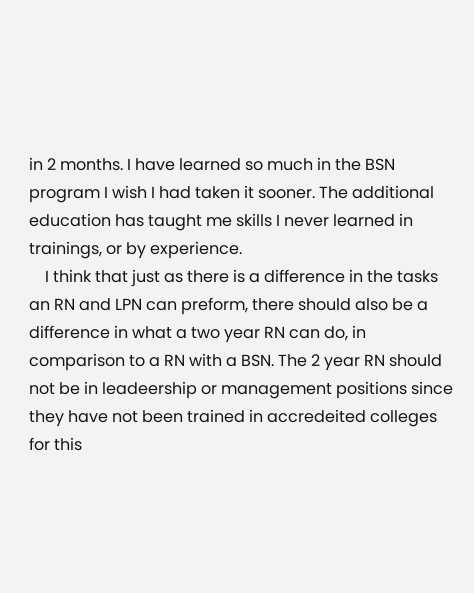in 2 months. I have learned so much in the BSN program I wish I had taken it sooner. The additional education has taught me skills I never learned in trainings, or by experience.
    I think that just as there is a difference in the tasks an RN and LPN can preform, there should also be a difference in what a two year RN can do, in comparison to a RN with a BSN. The 2 year RN should not be in leadeership or management positions since they have not been trained in accredeited colleges for this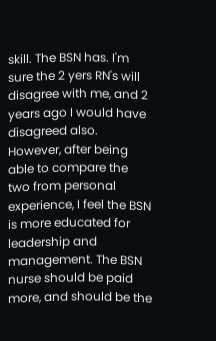skill. The BSN has. I'm sure the 2 yers RN's will disagree with me, and 2 years ago I would have disagreed also. However, after being able to compare the two from personal experience, I feel the BSN is more educated for leadership and management. The BSN nurse should be paid more, and should be the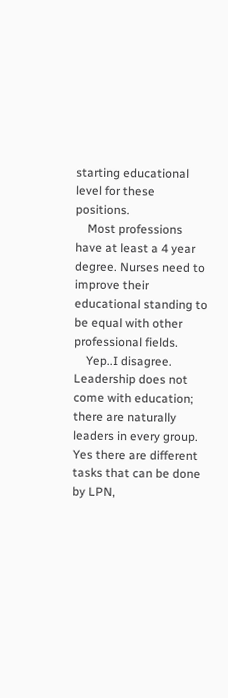starting educational level for these positions.
    Most professions have at least a 4 year degree. Nurses need to improve their educational standing to be equal with other professional fields.
    Yep..I disagree. Leadership does not come with education; there are naturally leaders in every group. Yes there are different tasks that can be done by LPN,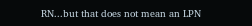RN...but that does not mean an LPN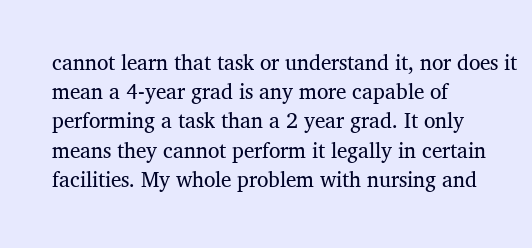cannot learn that task or understand it, nor does it mean a 4-year grad is any more capable of performing a task than a 2 year grad. It only means they cannot perform it legally in certain facilities. My whole problem with nursing and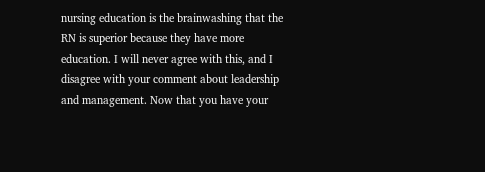nursing education is the brainwashing that the RN is superior because they have more education. I will never agree with this, and I disagree with your comment about leadership and management. Now that you have your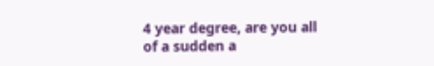4 year degree, are you all of a sudden a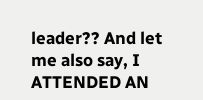leader?? And let me also say, I ATTENDED AN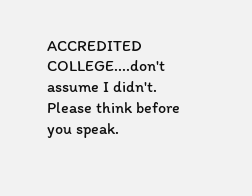ACCREDITED COLLEGE....don't assume I didn't. Please think before you speak.